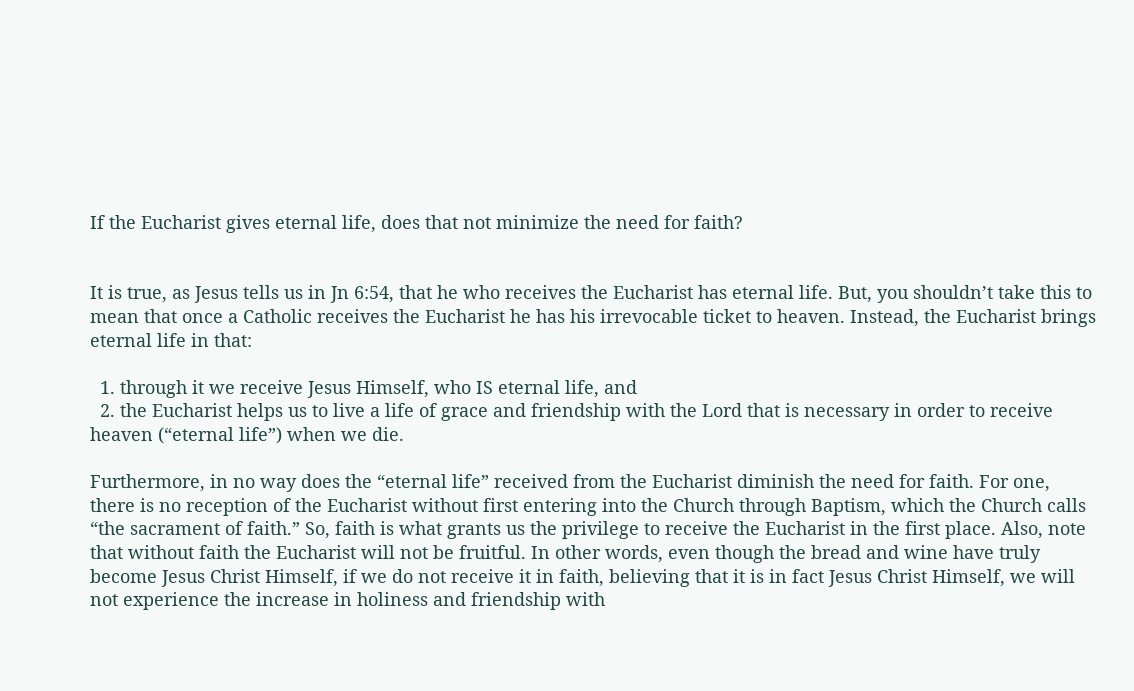If the Eucharist gives eternal life, does that not minimize the need for faith?


It is true, as Jesus tells us in Jn 6:54, that he who receives the Eucharist has eternal life. But, you shouldn’t take this to mean that once a Catholic receives the Eucharist he has his irrevocable ticket to heaven. Instead, the Eucharist brings eternal life in that:

  1. through it we receive Jesus Himself, who IS eternal life, and
  2. the Eucharist helps us to live a life of grace and friendship with the Lord that is necessary in order to receive heaven (“eternal life”) when we die.

Furthermore, in no way does the “eternal life” received from the Eucharist diminish the need for faith. For one, there is no reception of the Eucharist without first entering into the Church through Baptism, which the Church calls “the sacrament of faith.” So, faith is what grants us the privilege to receive the Eucharist in the first place. Also, note that without faith the Eucharist will not be fruitful. In other words, even though the bread and wine have truly become Jesus Christ Himself, if we do not receive it in faith, believing that it is in fact Jesus Christ Himself, we will not experience the increase in holiness and friendship with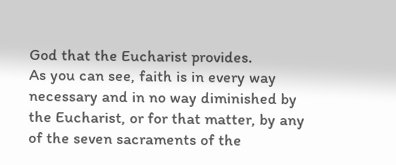God that the Eucharist provides.
As you can see, faith is in every way necessary and in no way diminished by the Eucharist, or for that matter, by any of the seven sacraments of the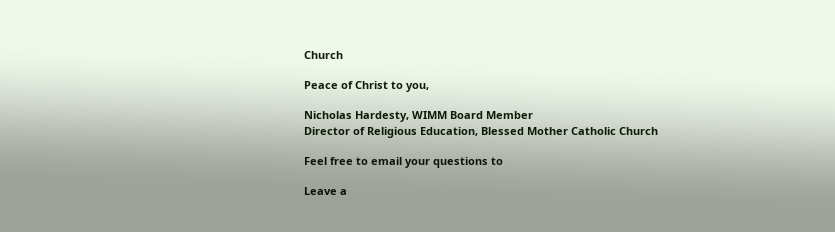Church

Peace of Christ to you,

Nicholas Hardesty, WIMM Board Member
Director of Religious Education, Blessed Mother Catholic Church

Feel free to email your questions to

Leave a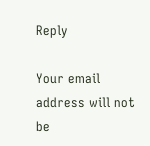Reply

Your email address will not be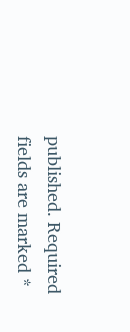published. Required fields are marked *